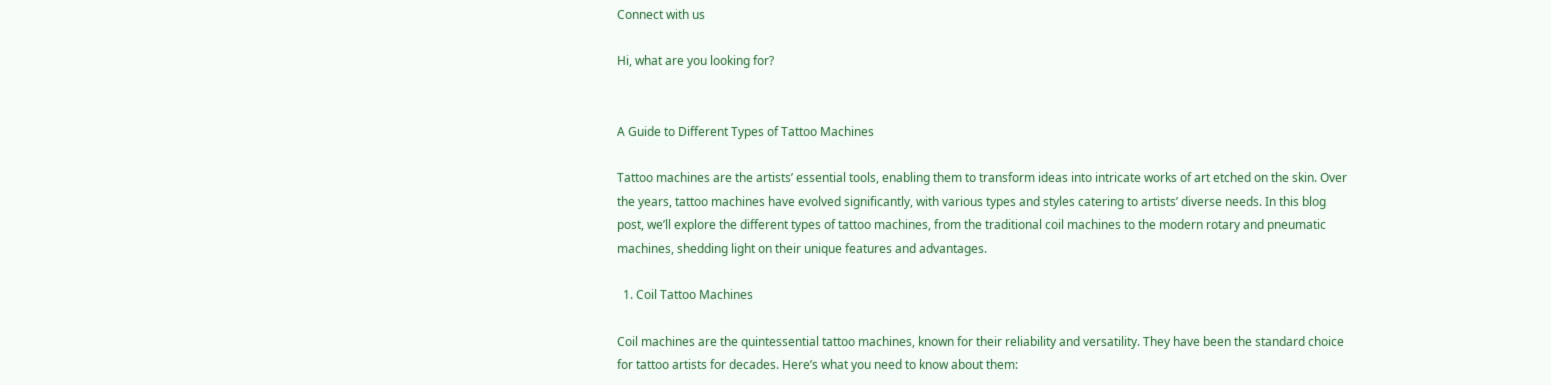Connect with us

Hi, what are you looking for?


A Guide to Different Types of Tattoo Machines

Tattoo machines are the artists’ essential tools, enabling them to transform ideas into intricate works of art etched on the skin. Over the years, tattoo machines have evolved significantly, with various types and styles catering to artists’ diverse needs. In this blog post, we’ll explore the different types of tattoo machines, from the traditional coil machines to the modern rotary and pneumatic machines, shedding light on their unique features and advantages.

  1. Coil Tattoo Machines

Coil machines are the quintessential tattoo machines, known for their reliability and versatility. They have been the standard choice for tattoo artists for decades. Here’s what you need to know about them: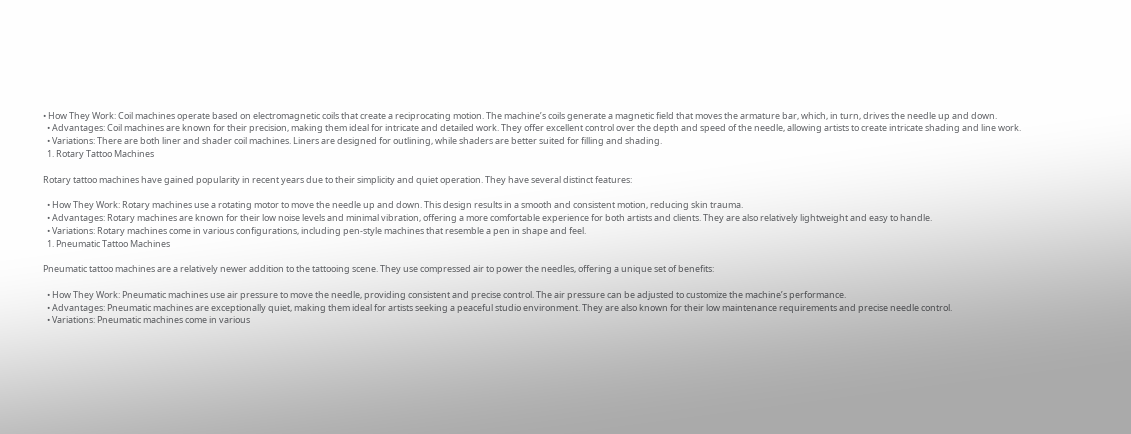• How They Work: Coil machines operate based on electromagnetic coils that create a reciprocating motion. The machine’s coils generate a magnetic field that moves the armature bar, which, in turn, drives the needle up and down.
  • Advantages: Coil machines are known for their precision, making them ideal for intricate and detailed work. They offer excellent control over the depth and speed of the needle, allowing artists to create intricate shading and line work.
  • Variations: There are both liner and shader coil machines. Liners are designed for outlining, while shaders are better suited for filling and shading.
  1. Rotary Tattoo Machines

Rotary tattoo machines have gained popularity in recent years due to their simplicity and quiet operation. They have several distinct features:

  • How They Work: Rotary machines use a rotating motor to move the needle up and down. This design results in a smooth and consistent motion, reducing skin trauma.
  • Advantages: Rotary machines are known for their low noise levels and minimal vibration, offering a more comfortable experience for both artists and clients. They are also relatively lightweight and easy to handle.
  • Variations: Rotary machines come in various configurations, including pen-style machines that resemble a pen in shape and feel.
  1. Pneumatic Tattoo Machines

Pneumatic tattoo machines are a relatively newer addition to the tattooing scene. They use compressed air to power the needles, offering a unique set of benefits:

  • How They Work: Pneumatic machines use air pressure to move the needle, providing consistent and precise control. The air pressure can be adjusted to customize the machine’s performance.
  • Advantages: Pneumatic machines are exceptionally quiet, making them ideal for artists seeking a peaceful studio environment. They are also known for their low maintenance requirements and precise needle control.
  • Variations: Pneumatic machines come in various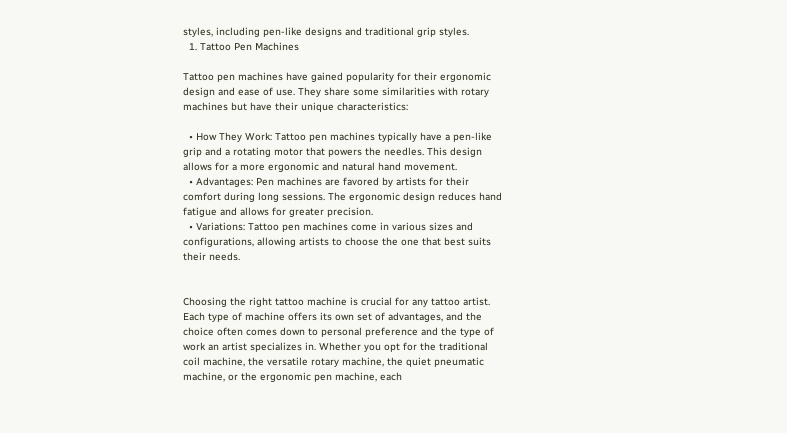styles, including pen-like designs and traditional grip styles.
  1. Tattoo Pen Machines

Tattoo pen machines have gained popularity for their ergonomic design and ease of use. They share some similarities with rotary machines but have their unique characteristics:

  • How They Work: Tattoo pen machines typically have a pen-like grip and a rotating motor that powers the needles. This design allows for a more ergonomic and natural hand movement.
  • Advantages: Pen machines are favored by artists for their comfort during long sessions. The ergonomic design reduces hand fatigue and allows for greater precision.
  • Variations: Tattoo pen machines come in various sizes and configurations, allowing artists to choose the one that best suits their needs.


Choosing the right tattoo machine is crucial for any tattoo artist. Each type of machine offers its own set of advantages, and the choice often comes down to personal preference and the type of work an artist specializes in. Whether you opt for the traditional coil machine, the versatile rotary machine, the quiet pneumatic machine, or the ergonomic pen machine, each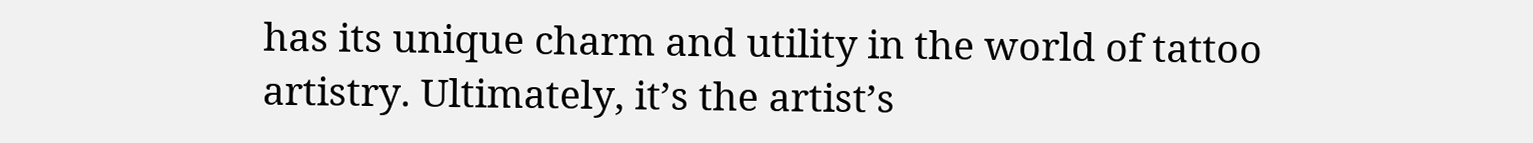has its unique charm and utility in the world of tattoo artistry. Ultimately, it’s the artist’s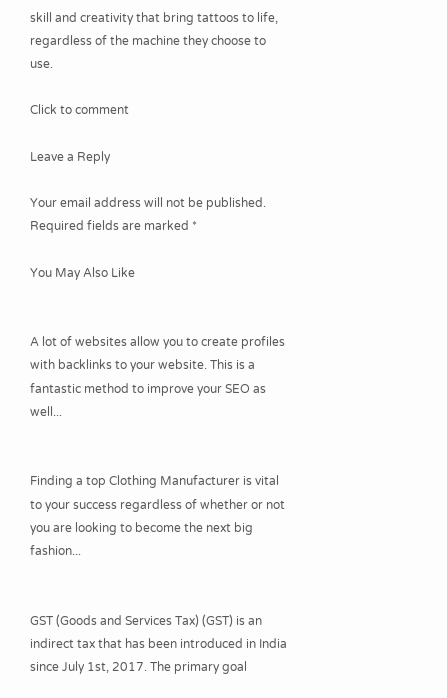skill and creativity that bring tattoos to life, regardless of the machine they choose to use.

Click to comment

Leave a Reply

Your email address will not be published. Required fields are marked *

You May Also Like


A lot of websites allow you to create profiles with backlinks to your website. This is a fantastic method to improve your SEO as well...


Finding a top Clothing Manufacturer is vital to your success regardless of whether or not you are looking to become the next big fashion...


GST (Goods and Services Tax) (GST) is an indirect tax that has been introduced in India since July 1st, 2017. The primary goal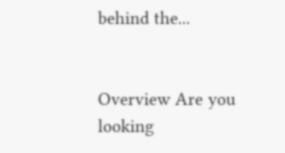behind the...


Overview Are you looking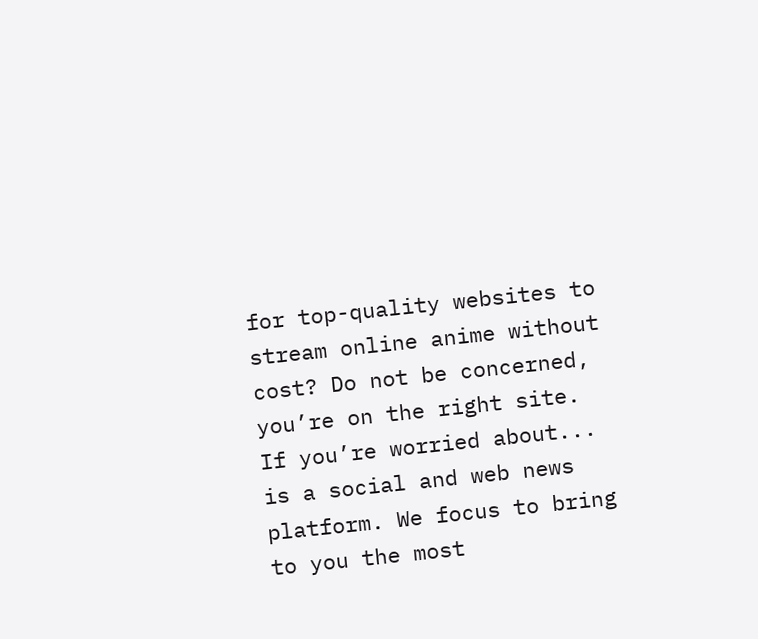for top-quality websites to stream online anime without cost? Do not be concerned, you’re on the right site. If you’re worried about... is a social and web news platform. We focus to bring to you the most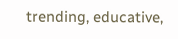trending, educative,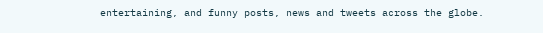entertaining, and funny posts, news and tweets across the globe.